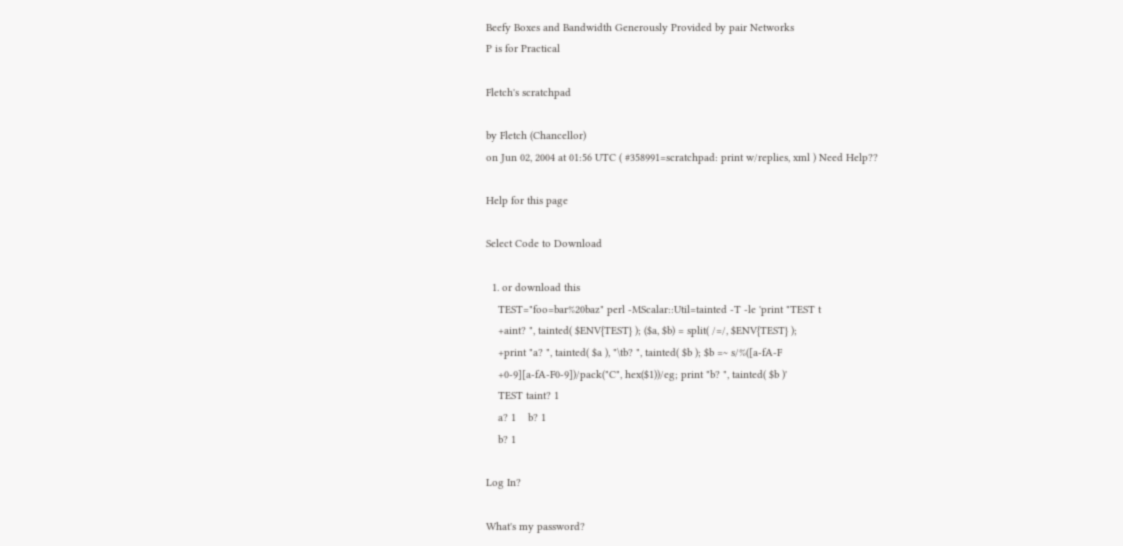Beefy Boxes and Bandwidth Generously Provided by pair Networks
P is for Practical

Fletch's scratchpad

by Fletch (Chancellor)
on Jun 02, 2004 at 01:56 UTC ( #358991=scratchpad: print w/replies, xml ) Need Help??

Help for this page

Select Code to Download

  1. or download this
    TEST="foo=bar%20baz" perl -MScalar::Util=tainted -T -le 'print "TEST t
    +aint? ", tainted( $ENV{TEST} ); ($a, $b) = split( /=/, $ENV{TEST} );
    +print "a? ", tainted( $a ), "\tb? ", tainted( $b ); $b =~ s/%([a-fA-F
    +0-9][a-fA-F0-9])/pack("C", hex($1))/eg; print "b? ", tainted( $b )'
    TEST taint? 1
    a? 1    b? 1
    b? 1

Log In?

What's my password?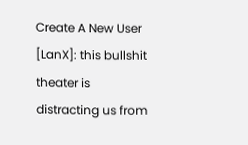Create A New User
[LanX]: this bullshit theater is distracting us from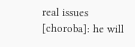real issues
[choroba]: he will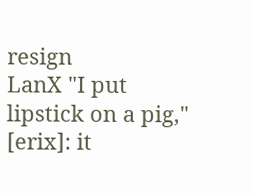resign
LanX "I put lipstick on a pig,"
[erix]: it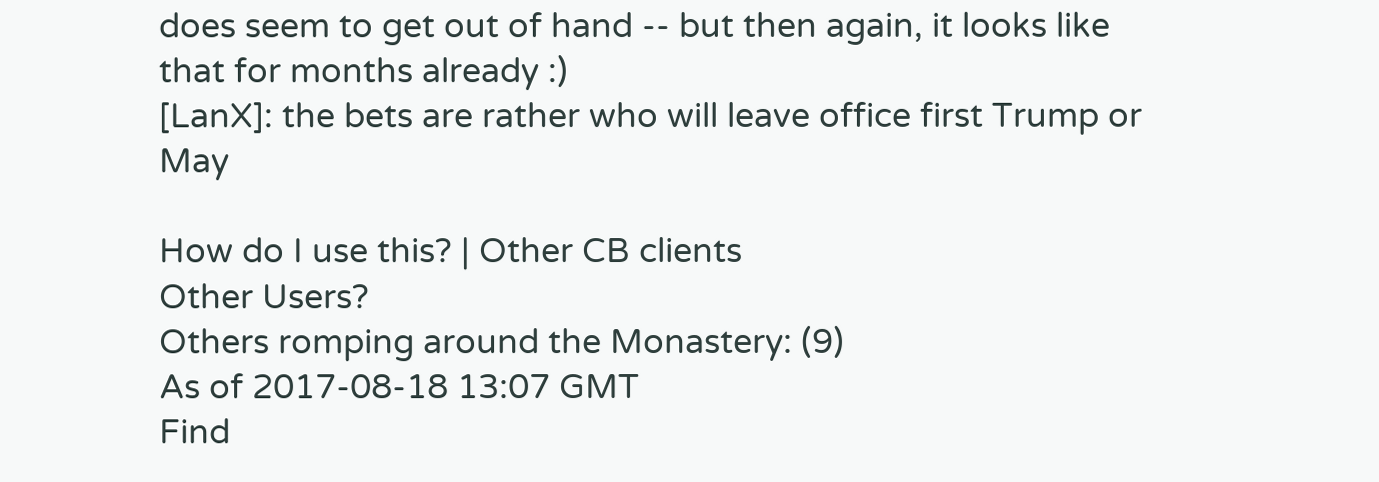does seem to get out of hand -- but then again, it looks like that for months already :)
[LanX]: the bets are rather who will leave office first Trump or May

How do I use this? | Other CB clients
Other Users?
Others romping around the Monastery: (9)
As of 2017-08-18 13:07 GMT
Find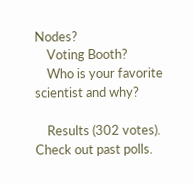Nodes?
    Voting Booth?
    Who is your favorite scientist and why?

    Results (302 votes). Check out past polls.